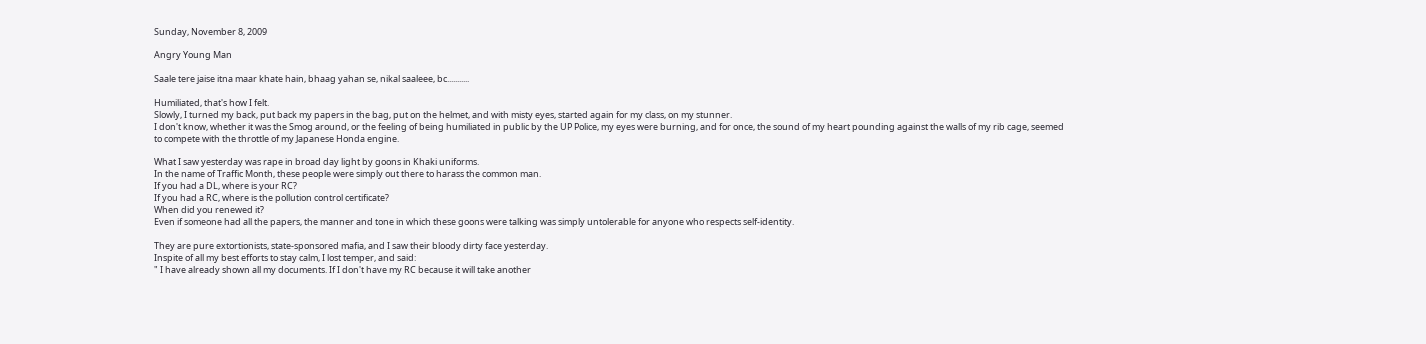Sunday, November 8, 2009

Angry Young Man

Saale tere jaise itna maar khate hain, bhaag yahan se, nikal saaleee, bc...........

Humiliated, that's how I felt.
Slowly, I turned my back, put back my papers in the bag, put on the helmet, and with misty eyes, started again for my class, on my stunner.
I don't know, whether it was the Smog around, or the feeling of being humiliated in public by the UP Police, my eyes were burning, and for once, the sound of my heart pounding against the walls of my rib cage, seemed to compete with the throttle of my Japanese Honda engine.

What I saw yesterday was rape in broad day light by goons in Khaki uniforms.
In the name of Traffic Month, these people were simply out there to harass the common man.
If you had a DL, where is your RC?
If you had a RC, where is the pollution control certificate?
When did you renewed it?
Even if someone had all the papers, the manner and tone in which these goons were talking was simply untolerable for anyone who respects self-identity.

They are pure extortionists, state-sponsored mafia, and I saw their bloody dirty face yesterday.
Inspite of all my best efforts to stay calm, I lost temper, and said:
" I have already shown all my documents. If I don't have my RC because it will take another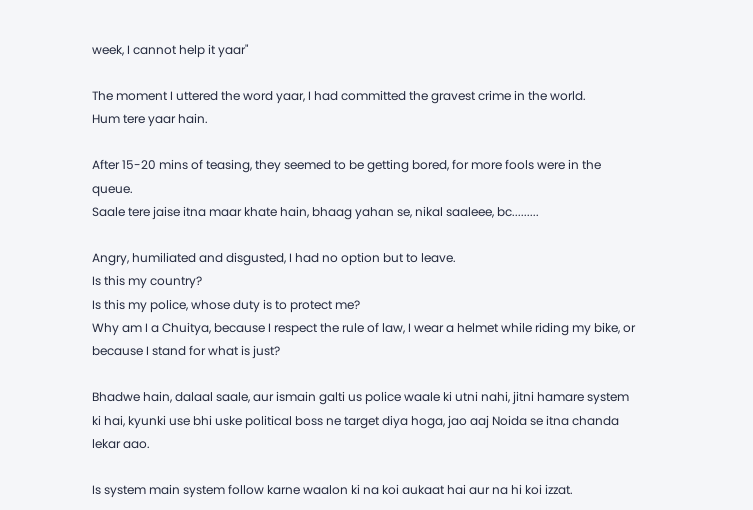week, I cannot help it yaar"

The moment I uttered the word yaar, I had committed the gravest crime in the world.
Hum tere yaar hain.

After 15-20 mins of teasing, they seemed to be getting bored, for more fools were in the queue.
Saale tere jaise itna maar khate hain, bhaag yahan se, nikal saaleee, bc.........

Angry, humiliated and disgusted, I had no option but to leave.
Is this my country?
Is this my police, whose duty is to protect me?
Why am I a Chuitya, because I respect the rule of law, I wear a helmet while riding my bike, or because I stand for what is just?

Bhadwe hain, dalaal saale, aur ismain galti us police waale ki utni nahi, jitni hamare system ki hai, kyunki use bhi uske political boss ne target diya hoga, jao aaj Noida se itna chanda lekar aao.

Is system main system follow karne waalon ki na koi aukaat hai aur na hi koi izzat.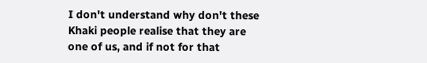I don't understand why don't these Khaki people realise that they are one of us, and if not for that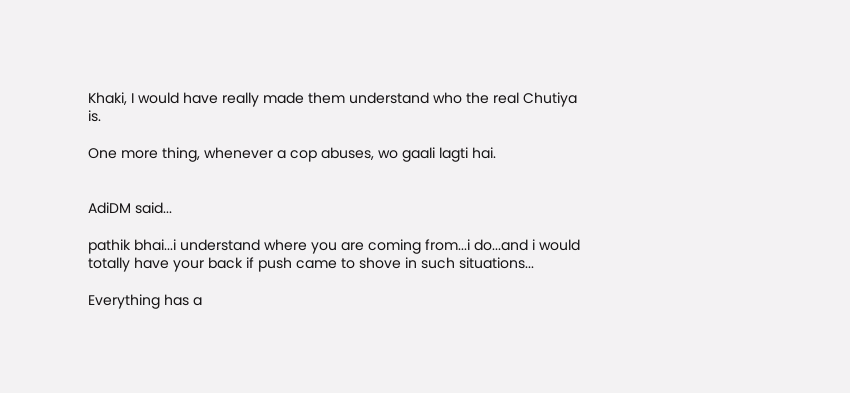Khaki, I would have really made them understand who the real Chutiya is.

One more thing, whenever a cop abuses, wo gaali lagti hai.


AdiDM said...

pathik bhai...i understand where you are coming from...i do...and i would totally have your back if push came to shove in such situations...

Everything has a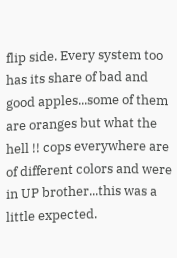flip side. Every system too has its share of bad and good apples...some of them are oranges but what the hell !! cops everywhere are of different colors and were in UP brother...this was a little expected.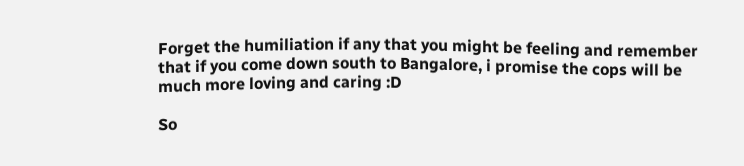Forget the humiliation if any that you might be feeling and remember that if you come down south to Bangalore, i promise the cops will be much more loving and caring :D

So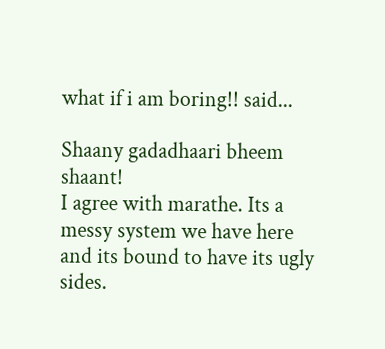what if i am boring!! said...

Shaany gadadhaari bheem shaant!
I agree with marathe. Its a messy system we have here and its bound to have its ugly sides.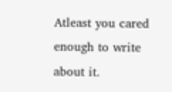Atleast you cared enough to write about it.